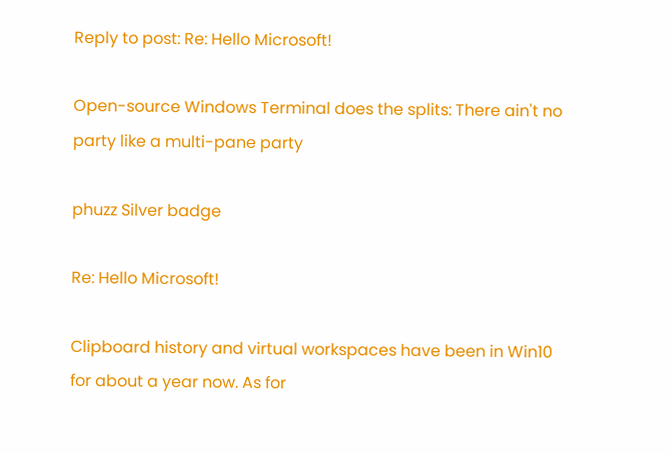Reply to post: Re: Hello Microsoft!

Open-source Windows Terminal does the splits: There ain't no party like a multi-pane party

phuzz Silver badge

Re: Hello Microsoft!

Clipboard history and virtual workspaces have been in Win10 for about a year now. As for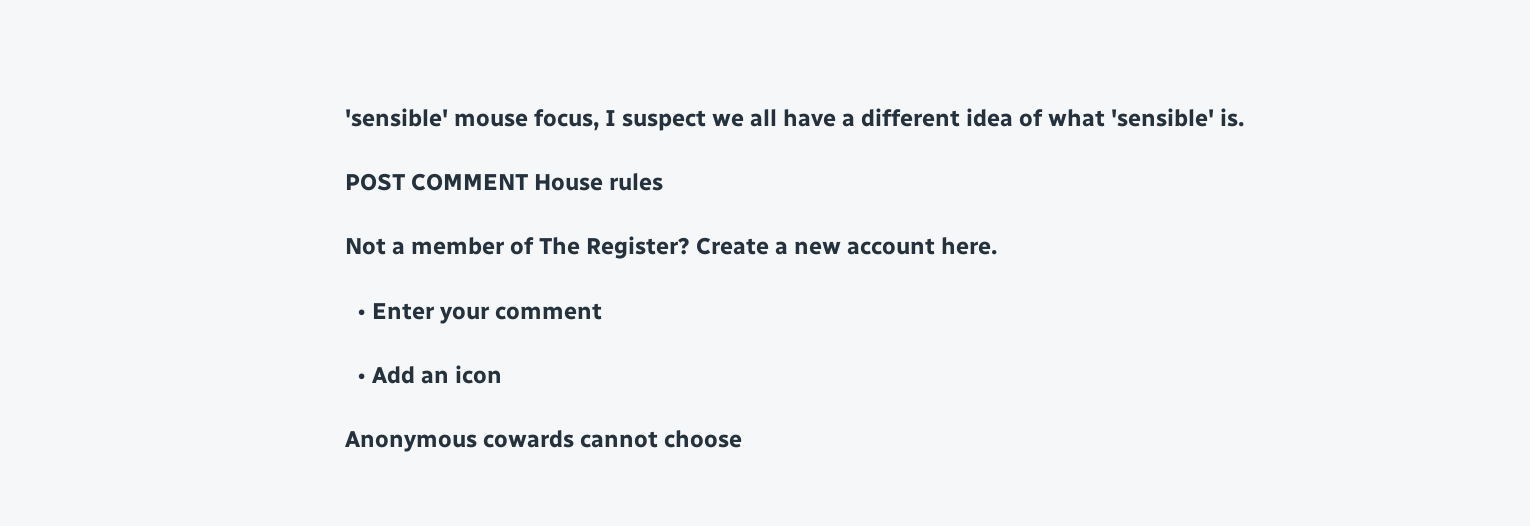'sensible' mouse focus, I suspect we all have a different idea of what 'sensible' is.

POST COMMENT House rules

Not a member of The Register? Create a new account here.

  • Enter your comment

  • Add an icon

Anonymous cowards cannot choose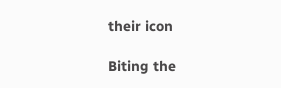their icon

Biting the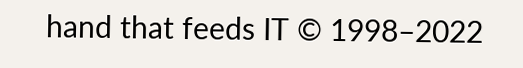hand that feeds IT © 1998–2022